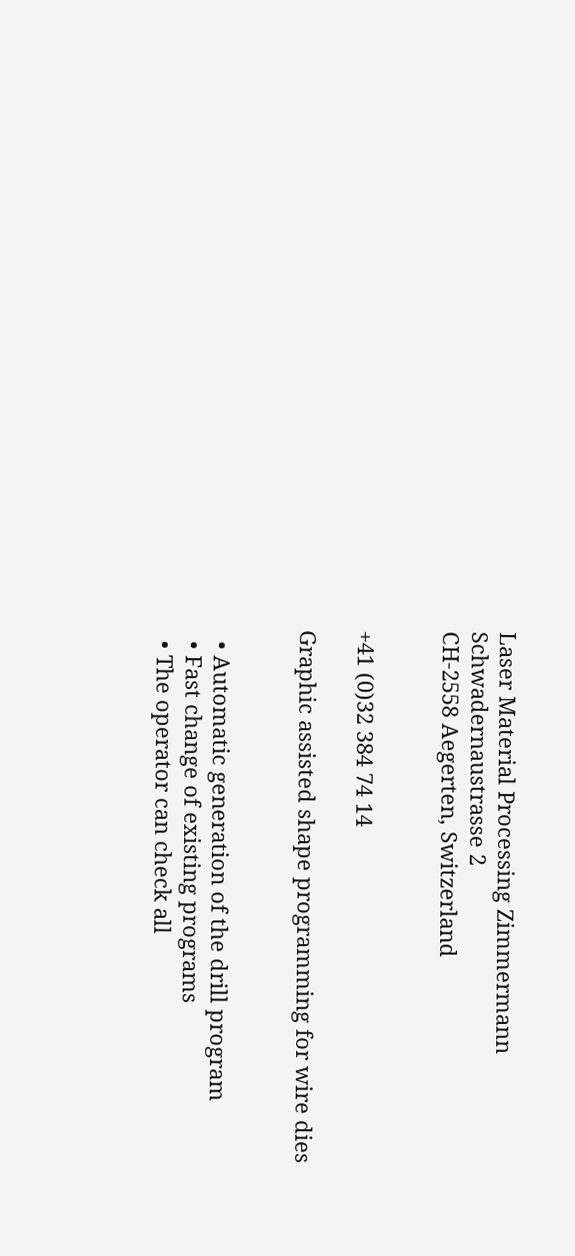Laser Material Processing Zimmermann
Schwadernaustrasse 2
CH-2558 Aegerten, Switzerland


+41 (0)32 384 74 14

Graphic assisted shape programming for wire dies


  • Automatic generation of the drill program
  • Fast change of existing programs
  • The operator can check all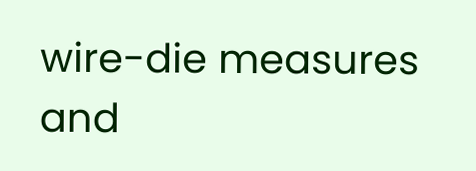wire-die measures and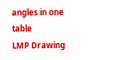angles in one table
LMP Drawing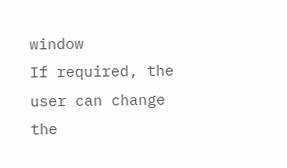window
If required, the user can change the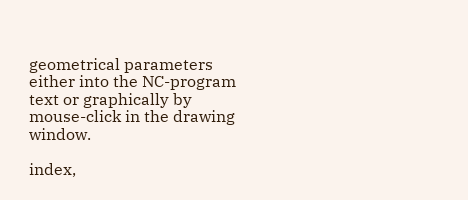geometrical parameters either into the NC-program text or graphically by mouse-click in the drawing window.

index,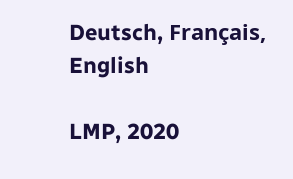Deutsch, Français, English

LMP, 2020